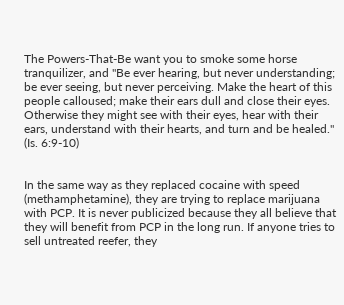The Powers-That-Be want you to smoke some horse tranquilizer, and "Be ever hearing, but never understanding; be ever seeing, but never perceiving. Make the heart of this people calloused; make their ears dull and close their eyes. Otherwise they might see with their eyes, hear with their ears, understand with their hearts, and turn and be healed." (Is. 6:9-10)


In the same way as they replaced cocaine with speed (methamphetamine), they are trying to replace marijuana with PCP. It is never publicized because they all believe that they will benefit from PCP in the long run. If anyone tries to sell untreated reefer, they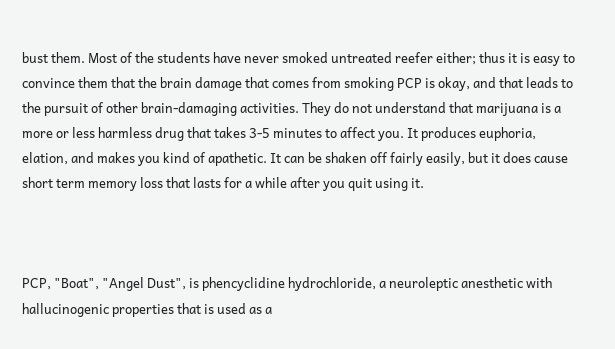bust them. Most of the students have never smoked untreated reefer either; thus it is easy to convince them that the brain damage that comes from smoking PCP is okay, and that leads to the pursuit of other brain-damaging activities. They do not understand that marijuana is a more or less harmless drug that takes 3-5 minutes to affect you. It produces euphoria, elation, and makes you kind of apathetic. It can be shaken off fairly easily, but it does cause short term memory loss that lasts for a while after you quit using it.



PCP, "Boat", "Angel Dust", is phencyclidine hydrochloride, a neuroleptic anesthetic with hallucinogenic properties that is used as a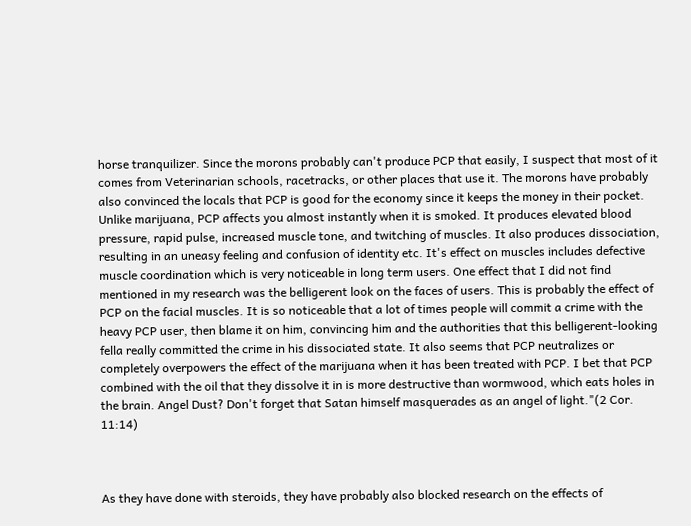horse tranquilizer. Since the morons probably can't produce PCP that easily, I suspect that most of it comes from Veterinarian schools, racetracks, or other places that use it. The morons have probably also convinced the locals that PCP is good for the economy since it keeps the money in their pocket. Unlike marijuana, PCP affects you almost instantly when it is smoked. It produces elevated blood pressure, rapid pulse, increased muscle tone, and twitching of muscles. It also produces dissociation, resulting in an uneasy feeling and confusion of identity etc. It's effect on muscles includes defective muscle coordination which is very noticeable in long term users. One effect that I did not find mentioned in my research was the belligerent look on the faces of users. This is probably the effect of PCP on the facial muscles. It is so noticeable that a lot of times people will commit a crime with the heavy PCP user, then blame it on him, convincing him and the authorities that this belligerent-looking fella really committed the crime in his dissociated state. It also seems that PCP neutralizes or completely overpowers the effect of the marijuana when it has been treated with PCP. I bet that PCP combined with the oil that they dissolve it in is more destructive than wormwood, which eats holes in the brain. Angel Dust? Don't forget that Satan himself masquerades as an angel of light."(2 Cor. 11:14)



As they have done with steroids, they have probably also blocked research on the effects of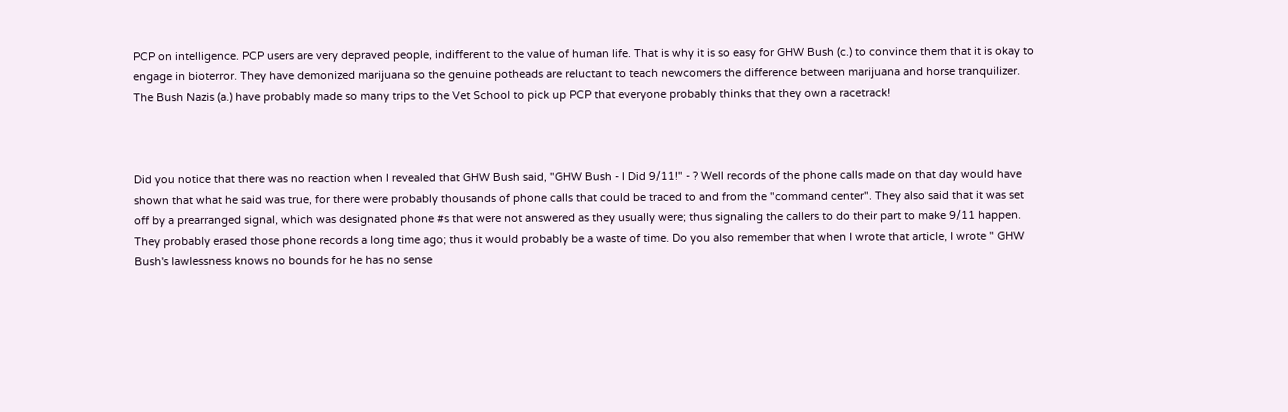PCP on intelligence. PCP users are very depraved people, indifferent to the value of human life. That is why it is so easy for GHW Bush (c.) to convince them that it is okay to engage in bioterror. They have demonized marijuana so the genuine potheads are reluctant to teach newcomers the difference between marijuana and horse tranquilizer. The Bush Nazis (a.) have probably made so many trips to the Vet School to pick up PCP that everyone probably thinks that they own a racetrack!



Did you notice that there was no reaction when I revealed that GHW Bush said, "GHW Bush - I Did 9/11!" - ? Well records of the phone calls made on that day would have shown that what he said was true, for there were probably thousands of phone calls that could be traced to and from the "command center". They also said that it was set off by a prearranged signal, which was designated phone #s that were not answered as they usually were; thus signaling the callers to do their part to make 9/11 happen. They probably erased those phone records a long time ago; thus it would probably be a waste of time. Do you also remember that when I wrote that article, I wrote " GHW Bush's lawlessness knows no bounds for he has no sense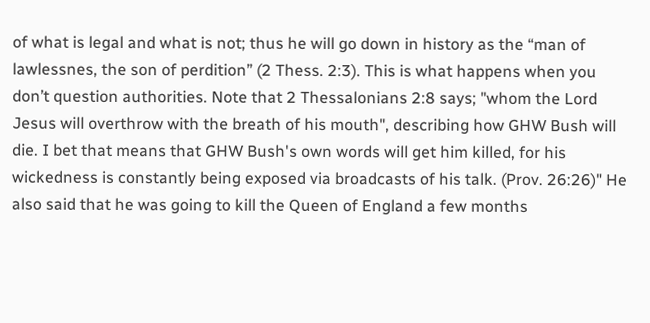of what is legal and what is not; thus he will go down in history as the “man of lawlessnes, the son of perdition” (2 Thess. 2:3). This is what happens when you don’t question authorities. Note that 2 Thessalonians 2:8 says; "whom the Lord Jesus will overthrow with the breath of his mouth", describing how GHW Bush will die. I bet that means that GHW Bush's own words will get him killed, for his wickedness is constantly being exposed via broadcasts of his talk. (Prov. 26:26)" He also said that he was going to kill the Queen of England a few months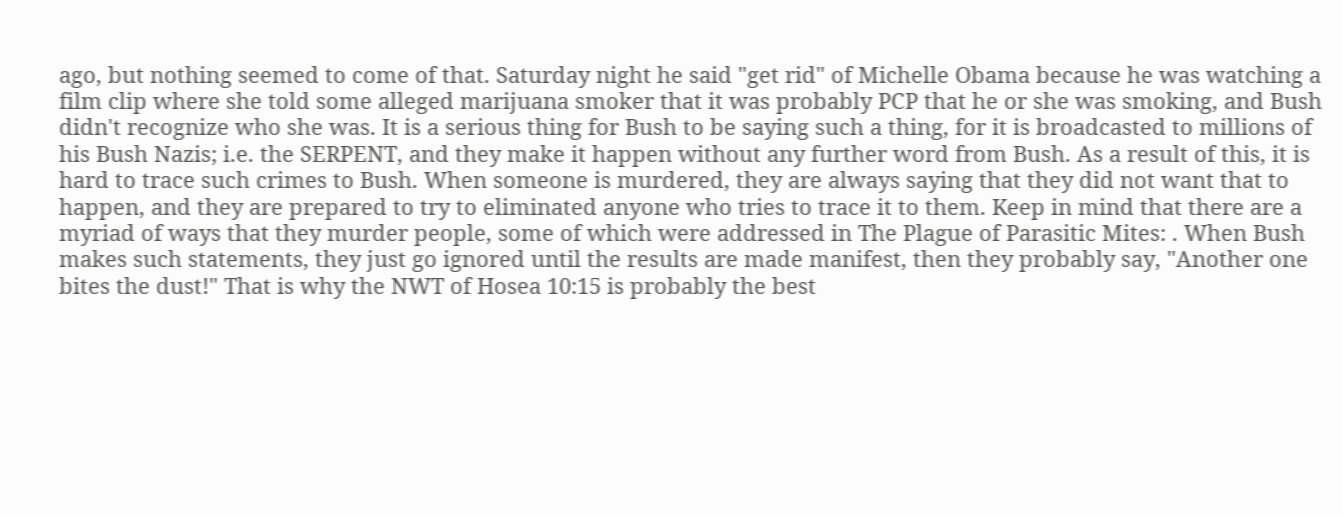ago, but nothing seemed to come of that. Saturday night he said "get rid" of Michelle Obama because he was watching a film clip where she told some alleged marijuana smoker that it was probably PCP that he or she was smoking, and Bush didn't recognize who she was. It is a serious thing for Bush to be saying such a thing, for it is broadcasted to millions of his Bush Nazis; i.e. the SERPENT, and they make it happen without any further word from Bush. As a result of this, it is hard to trace such crimes to Bush. When someone is murdered, they are always saying that they did not want that to happen, and they are prepared to try to eliminated anyone who tries to trace it to them. Keep in mind that there are a myriad of ways that they murder people, some of which were addressed in The Plague of Parasitic Mites: . When Bush makes such statements, they just go ignored until the results are made manifest, then they probably say, "Another one bites the dust!" That is why the NWT of Hosea 10:15 is probably the best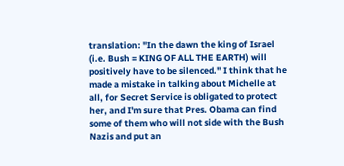translation: "In the dawn the king of Israel (i.e. Bush = KING OF ALL THE EARTH) will positively have to be silenced." I think that he made a mistake in talking about Michelle at all, for Secret Service is obligated to protect her, and I'm sure that Pres. Obama can find some of them who will not side with the Bush Nazis and put an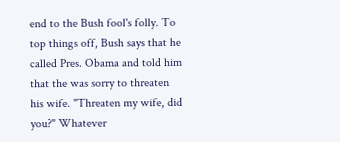end to the Bush fool's folly. To top things off, Bush says that he called Pres. Obama and told him that the was sorry to threaten his wife. "Threaten my wife, did you?" Whatever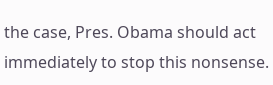the case, Pres. Obama should act immediately to stop this nonsense.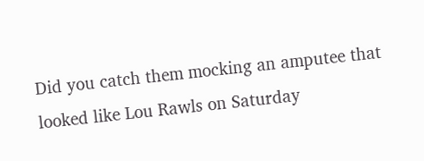Did you catch them mocking an amputee that looked like Lou Rawls on Saturday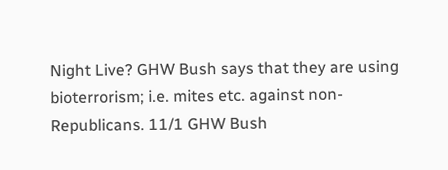Night Live? GHW Bush says that they are using bioterrorism; i.e. mites etc. against non-Republicans. 11/1 GHW Bush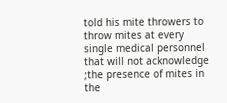told his mite throwers to throw mites at every single medical personnel that will not acknowledge ;the presence of mites in the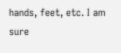hands, feet, etc. I am sure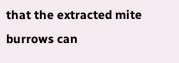that the extracted mite burrows can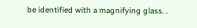be identified with a magnifying glass. .